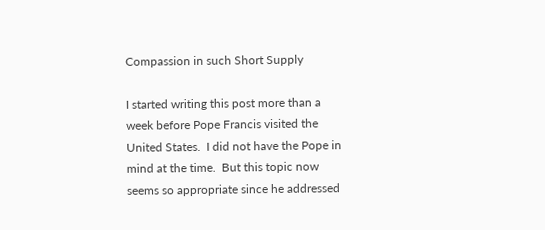Compassion in such Short Supply

I started writing this post more than a week before Pope Francis visited the United States.  I did not have the Pope in mind at the time.  But this topic now seems so appropriate since he addressed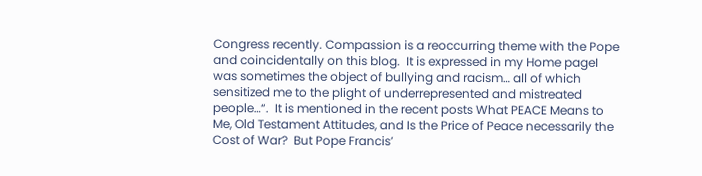Congress recently. Compassion is a reoccurring theme with the Pope and coincidentally on this blog.  It is expressed in my Home pageI was sometimes the object of bullying and racism… all of which sensitized me to the plight of underrepresented and mistreated people…“.  It is mentioned in the recent posts What PEACE Means to Me, Old Testament Attitudes, and Is the Price of Peace necessarily the Cost of War?  But Pope Francis’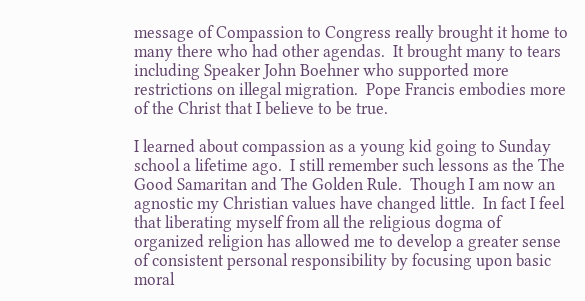message of Compassion to Congress really brought it home to many there who had other agendas.  It brought many to tears including Speaker John Boehner who supported more restrictions on illegal migration.  Pope Francis embodies more of the Christ that I believe to be true.

I learned about compassion as a young kid going to Sunday school a lifetime ago.  I still remember such lessons as the The Good Samaritan and The Golden Rule.  Though I am now an agnostic my Christian values have changed little.  In fact I feel that liberating myself from all the religious dogma of organized religion has allowed me to develop a greater sense of consistent personal responsibility by focusing upon basic moral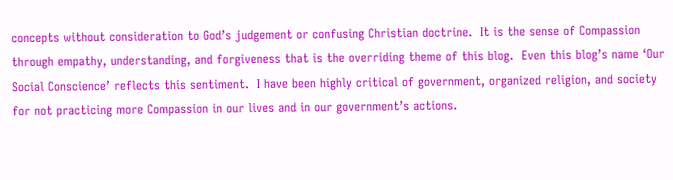concepts without consideration to God’s judgement or confusing Christian doctrine.  It is the sense of Compassion through empathy, understanding, and forgiveness that is the overriding theme of this blog.  Even this blog’s name ‘Our Social Conscience’ reflects this sentiment.  I have been highly critical of government, organized religion, and society for not practicing more Compassion in our lives and in our government’s actions.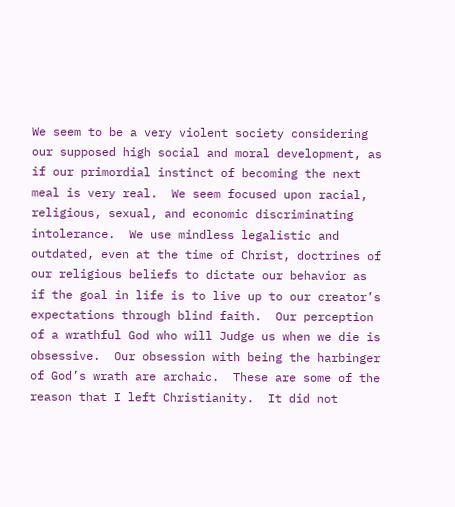We seem to be a very violent society considering our supposed high social and moral development, as if our primordial instinct of becoming the next meal is very real.  We seem focused upon racial, religious, sexual, and economic discriminating intolerance.  We use mindless legalistic and outdated, even at the time of Christ, doctrines of our religious beliefs to dictate our behavior as if the goal in life is to live up to our creator’s expectations through blind faith.  Our perception of a wrathful God who will Judge us when we die is obsessive.  Our obsession with being the harbinger of God’s wrath are archaic.  These are some of the reason that I left Christianity.  It did not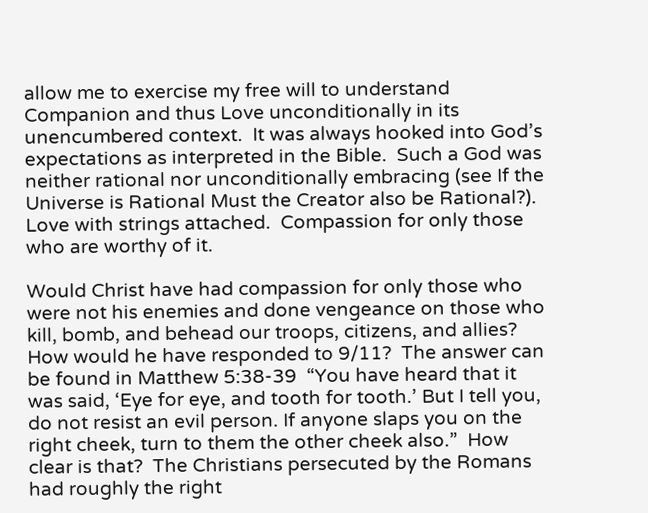allow me to exercise my free will to understand Companion and thus Love unconditionally in its unencumbered context.  It was always hooked into God’s expectations as interpreted in the Bible.  Such a God was neither rational nor unconditionally embracing (see If the Universe is Rational Must the Creator also be Rational?).  Love with strings attached.  Compassion for only those who are worthy of it.

Would Christ have had compassion for only those who were not his enemies and done vengeance on those who kill, bomb, and behead our troops, citizens, and allies?  How would he have responded to 9/11?  The answer can be found in Matthew 5:38-39  “You have heard that it was said, ‘Eye for eye, and tooth for tooth.’ But I tell you, do not resist an evil person. If anyone slaps you on the right cheek, turn to them the other cheek also.”  How clear is that?  The Christians persecuted by the Romans had roughly the right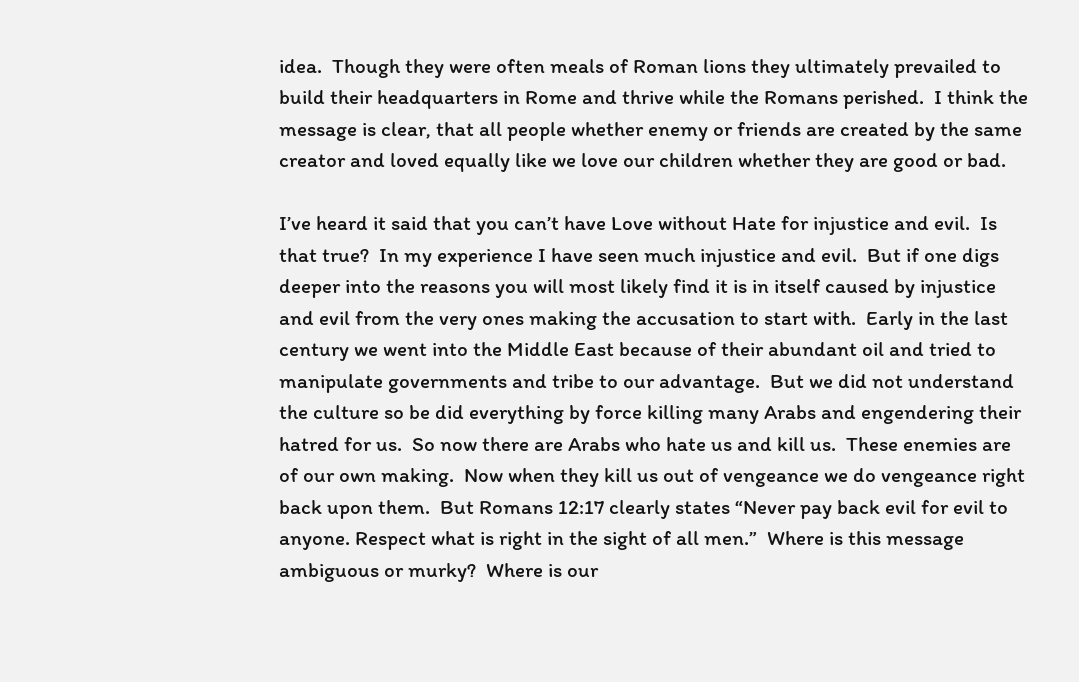idea.  Though they were often meals of Roman lions they ultimately prevailed to build their headquarters in Rome and thrive while the Romans perished.  I think the message is clear, that all people whether enemy or friends are created by the same creator and loved equally like we love our children whether they are good or bad.

I’ve heard it said that you can’t have Love without Hate for injustice and evil.  Is that true?  In my experience I have seen much injustice and evil.  But if one digs deeper into the reasons you will most likely find it is in itself caused by injustice and evil from the very ones making the accusation to start with.  Early in the last century we went into the Middle East because of their abundant oil and tried to manipulate governments and tribe to our advantage.  But we did not understand the culture so be did everything by force killing many Arabs and engendering their hatred for us.  So now there are Arabs who hate us and kill us.  These enemies are of our own making.  Now when they kill us out of vengeance we do vengeance right back upon them.  But Romans 12:17 clearly states “Never pay back evil for evil to anyone. Respect what is right in the sight of all men.”  Where is this message ambiguous or murky?  Where is our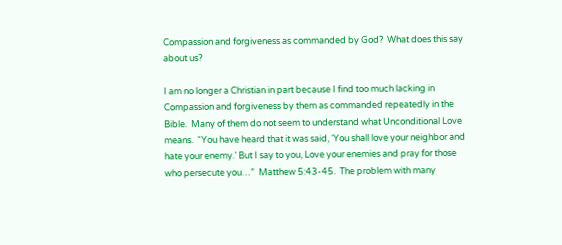Compassion and forgiveness as commanded by God?  What does this say about us?

I am no longer a Christian in part because I find too much lacking in Compassion and forgiveness by them as commanded repeatedly in the Bible.  Many of them do not seem to understand what Unconditional Love means.  “You have heard that it was said, ‘You shall love your neighbor and hate your enemy.’ But I say to you, Love your enemies and pray for those who persecute you…”  Matthew 5:43-45.  The problem with many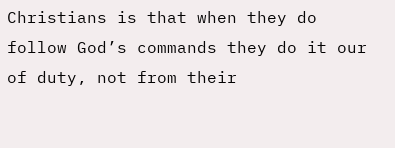Christians is that when they do follow God’s commands they do it our of duty, not from their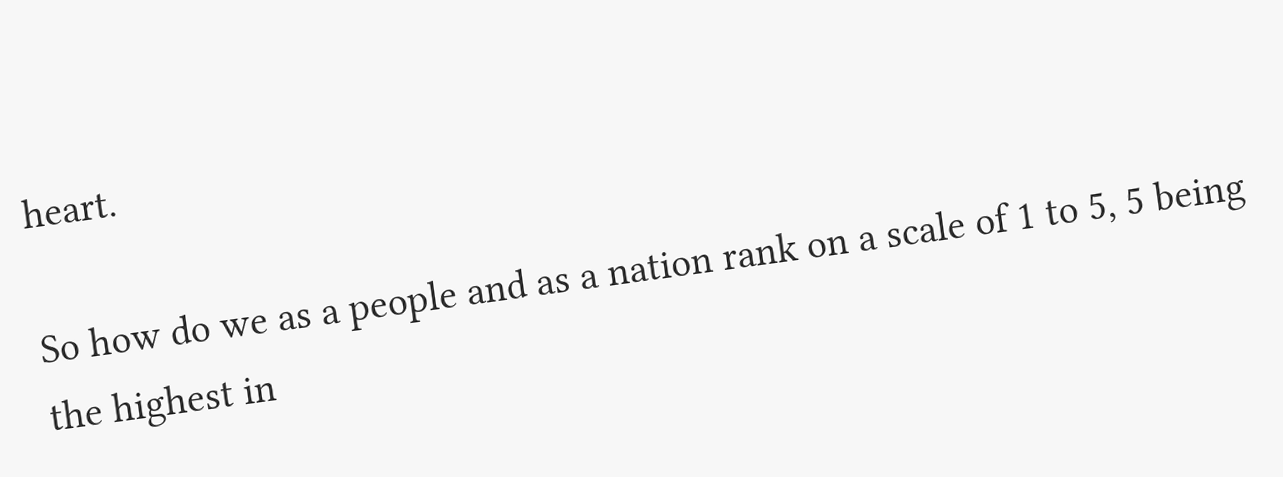heart.

So how do we as a people and as a nation rank on a scale of 1 to 5, 5 being the highest in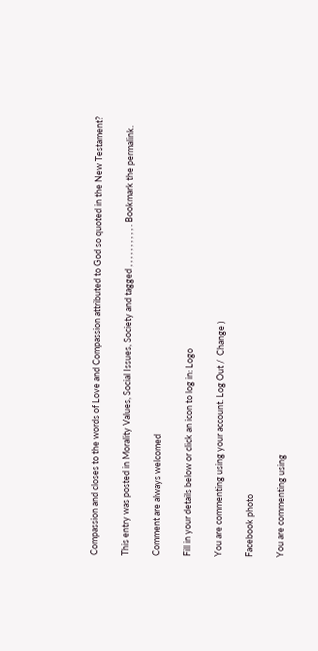Compassion and closes to the words of Love and Compassion attributed to God so quoted in the New Testament?

This entry was posted in Morality Values, Social Issues, Society and tagged , , , , , , , , , , . Bookmark the permalink.

Comment are always welcomed

Fill in your details below or click an icon to log in: Logo

You are commenting using your account. Log Out /  Change )

Facebook photo

You are commenting using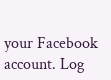your Facebook account. Log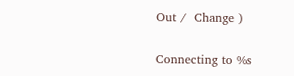Out /  Change )

Connecting to %s